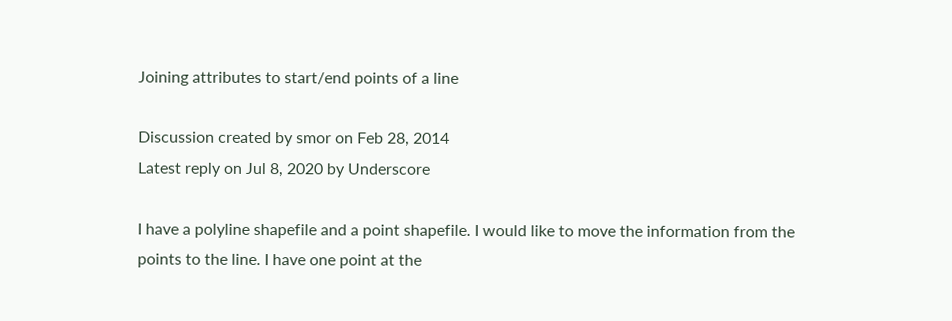Joining attributes to start/end points of a line

Discussion created by smor on Feb 28, 2014
Latest reply on Jul 8, 2020 by Underscore

I have a polyline shapefile and a point shapefile. I would like to move the information from the points to the line. I have one point at the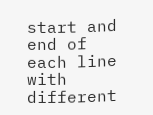start and end of each line with different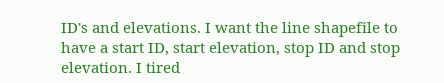ID's and elevations. I want the line shapefile to have a start ID, start elevation, stop ID and stop elevation. I tired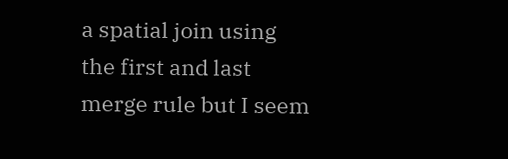a spatial join using the first and last merge rule but I seem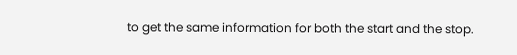to get the same information for both the start and the stop.